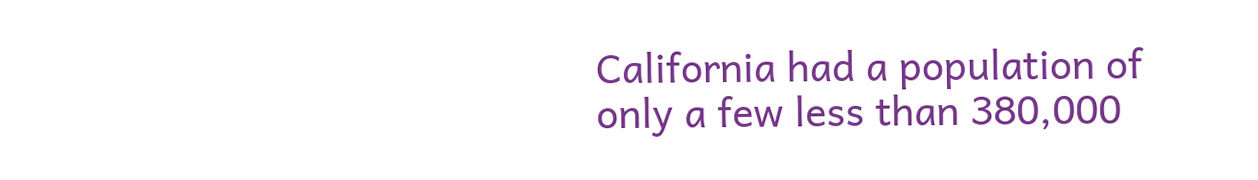California had a population of only a few less than 380,000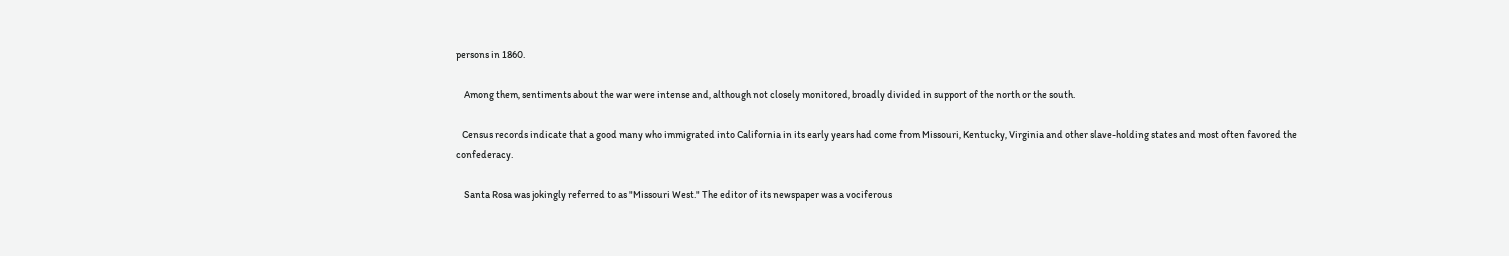persons in 1860.

    Among them, sentiments about the war were intense and, although not closely monitored, broadly divided in support of the north or the south.

   Census records indicate that a good many who immigrated into California in its early years had come from Missouri, Kentucky, Virginia and other slave-holding states and most often favored the confederacy.

    Santa Rosa was jokingly referred to as "Missouri West." The editor of its newspaper was a vociferous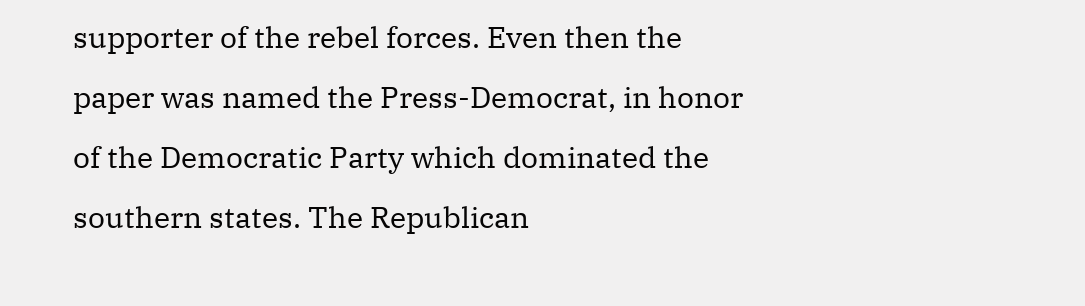supporter of the rebel forces. Even then the paper was named the Press-Democrat, in honor of the Democratic Party which dominated the southern states. The Republican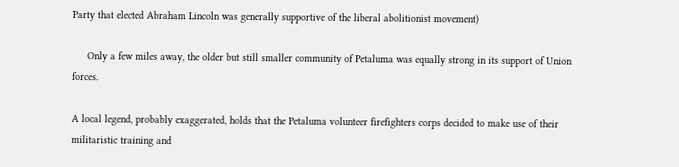Party that elected Abraham Lincoln was generally supportive of the liberal abolitionist movement)

     Only a few miles away, the older but still smaller community of Petaluma was equally strong in its support of Union forces.

A local legend, probably exaggerated, holds that the Petaluma volunteer firefighters corps decided to make use of their militaristic training and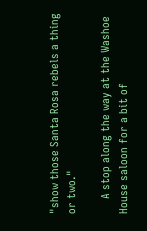"show those Santa Rosa rebels a thing or two."

     A stop along the way at the Washoe House saloon for a bit of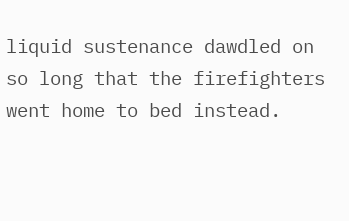liquid sustenance dawdled on so long that the firefighters went home to bed instead.